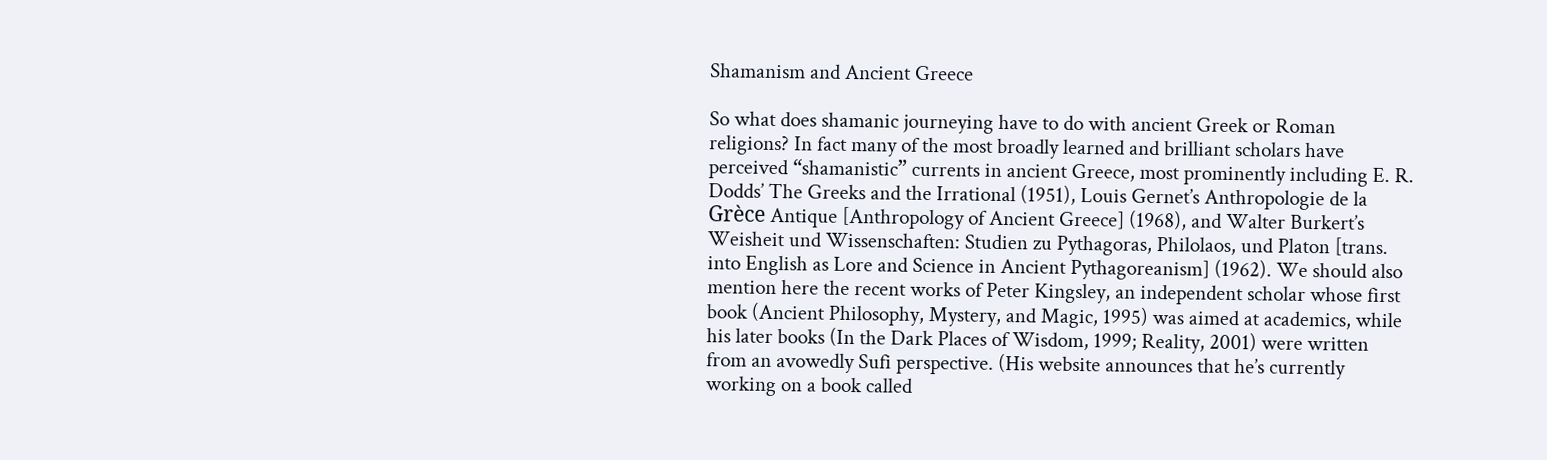Shamanism and Ancient Greece

So what does shamanic journeying have to do with ancient Greek or Roman religions? In fact many of the most broadly learned and brilliant scholars have perceived “shamanistic” currents in ancient Greece, most prominently including E. R. Dodds’ The Greeks and the Irrational (1951), Louis Gernet’s Anthropologie de la Grèce Antique [Anthropology of Ancient Greece] (1968), and Walter Burkert’s Weisheit und Wissenschaften: Studien zu Pythagoras, Philolaos, und Platon [trans. into English as Lore and Science in Ancient Pythagoreanism] (1962). We should also mention here the recent works of Peter Kingsley, an independent scholar whose first book (Ancient Philosophy, Mystery, and Magic, 1995) was aimed at academics, while his later books (In the Dark Places of Wisdom, 1999; Reality, 2001) were written from an avowedly Sufi perspective. (His website announces that he’s currently working on a book called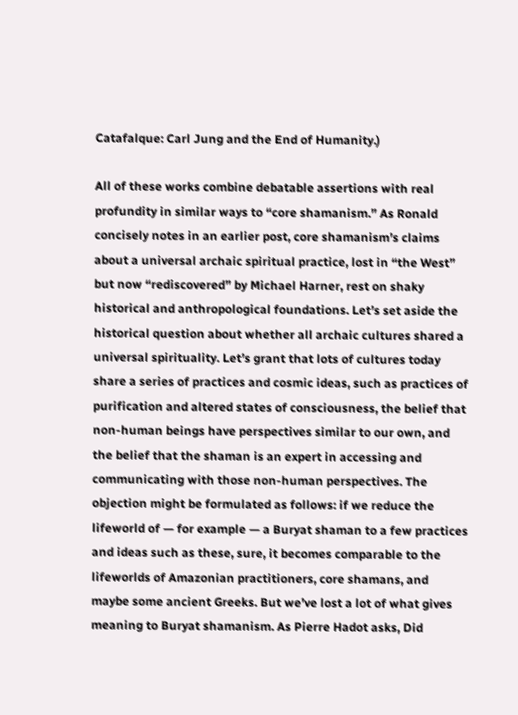Catafalque: Carl Jung and the End of Humanity.)

All of these works combine debatable assertions with real profundity in similar ways to “core shamanism.” As Ronald concisely notes in an earlier post, core shamanism’s claims about a universal archaic spiritual practice, lost in “the West” but now “rediscovered” by Michael Harner, rest on shaky historical and anthropological foundations. Let’s set aside the historical question about whether all archaic cultures shared a universal spirituality. Let’s grant that lots of cultures today share a series of practices and cosmic ideas, such as practices of purification and altered states of consciousness, the belief that non-human beings have perspectives similar to our own, and the belief that the shaman is an expert in accessing and communicating with those non-human perspectives. The objection might be formulated as follows: if we reduce the lifeworld of — for example — a Buryat shaman to a few practices and ideas such as these, sure, it becomes comparable to the lifeworlds of Amazonian practitioners, core shamans, and maybe some ancient Greeks. But we’ve lost a lot of what gives meaning to Buryat shamanism. As Pierre Hadot asks, Did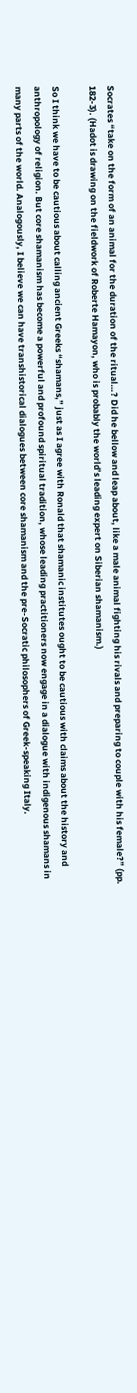Socrates “take on the form of an animal for the duration of the ritual…? Did he bellow and leap about, like a male animal fighting his rivals and preparing to couple with his female?” (pp. 182-3). (Hadot is drawing on the fieldwork of Roberte Hamayon, who is probably the world’s leading expert on Siberian shamanism.)

So I think we have to be cautious about calling ancient Greeks “shamans,” just as I agree with Ronald that shamanic institutes ought to be cautious with claims about the history and anthropology of religion. But core shamanism has become a powerful and profound spiritual tradition, whose leading practitioners now engage in a dialogue with indigenous shamans in many parts of the world. Analogously, I believe we can have transhistorical dialogues between core shamanism and the pre-Socratic philosophers of Greek-speaking Italy.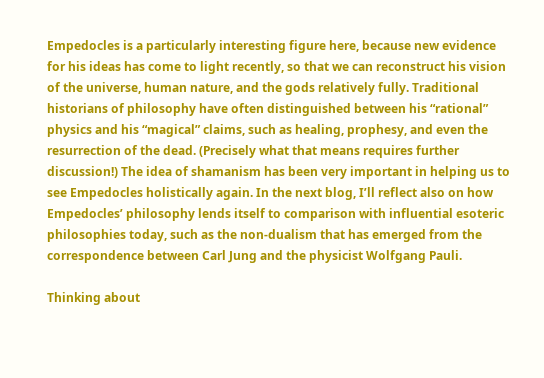Empedocles is a particularly interesting figure here, because new evidence for his ideas has come to light recently, so that we can reconstruct his vision of the universe, human nature, and the gods relatively fully. Traditional historians of philosophy have often distinguished between his “rational” physics and his “magical” claims, such as healing, prophesy, and even the resurrection of the dead. (Precisely what that means requires further discussion!) The idea of shamanism has been very important in helping us to see Empedocles holistically again. In the next blog, I’ll reflect also on how Empedocles’ philosophy lends itself to comparison with influential esoteric philosophies today, such as the non-dualism that has emerged from the correspondence between Carl Jung and the physicist Wolfgang Pauli.

Thinking about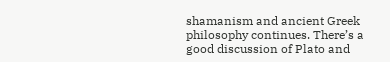shamanism and ancient Greek philosophy continues. There’s a good discussion of Plato and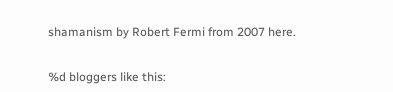shamanism by Robert Fermi from 2007 here.


%d bloggers like this: